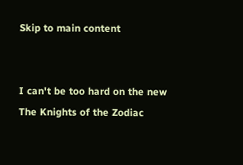Skip to main content


I can't be too hard on the new The Knights of the Zodiac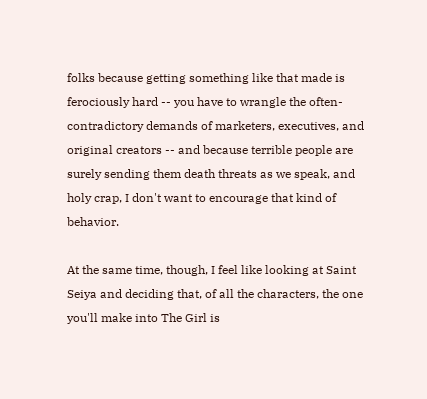folks because getting something like that made is ferociously hard -- you have to wrangle the often-contradictory demands of marketers, executives, and original creators -- and because terrible people are surely sending them death threats as we speak, and holy crap, I don't want to encourage that kind of behavior.

At the same time, though, I feel like looking at Saint Seiya and deciding that, of all the characters, the one you'll make into The Girl is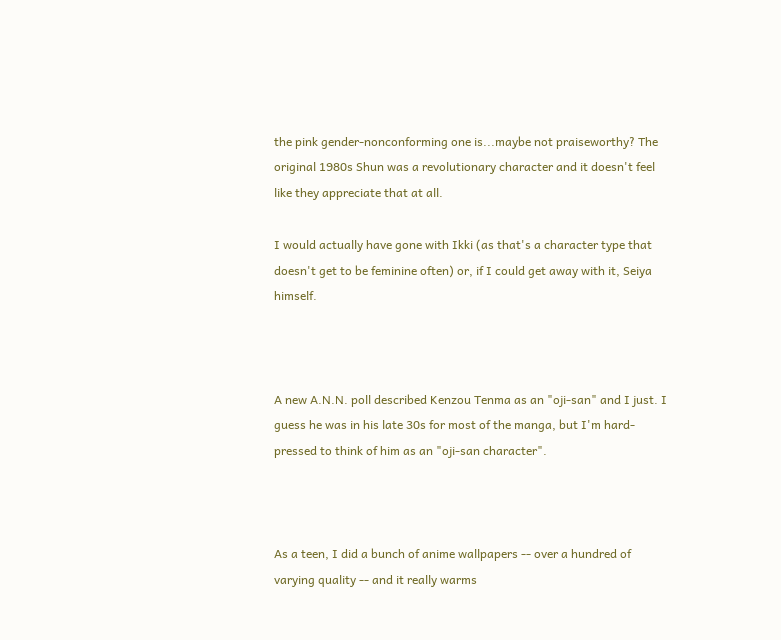the pink gender-nonconforming one is...maybe not praiseworthy? The original 1980s Shun was a revolutionary character and it doesn't feel like they appreciate that at all.

I would actually have gone with Ikki (as that's a character type that doesn't get to be feminine often) or, if I could get away with it, Seiya himself.



A new A.N.N. poll described Kenzou Tenma as an "oji-san" and I just. I guess he was in his late 30s for most of the manga, but I'm hard-pressed to think of him as an "oji-san character".



As a teen, I did a bunch of anime wallpapers -- over a hundred of varying quality -- and it really warms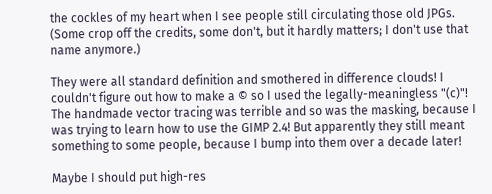the cockles of my heart when I see people still circulating those old JPGs. (Some crop off the credits, some don't, but it hardly matters; I don't use that name anymore.)

They were all standard definition and smothered in difference clouds! I couldn't figure out how to make a © so I used the legally-meaningless "(c)"! The handmade vector tracing was terrible and so was the masking, because I was trying to learn how to use the GIMP 2.4! But apparently they still meant something to some people, because I bump into them over a decade later!

Maybe I should put high-res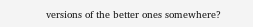versions of the better ones somewhere?